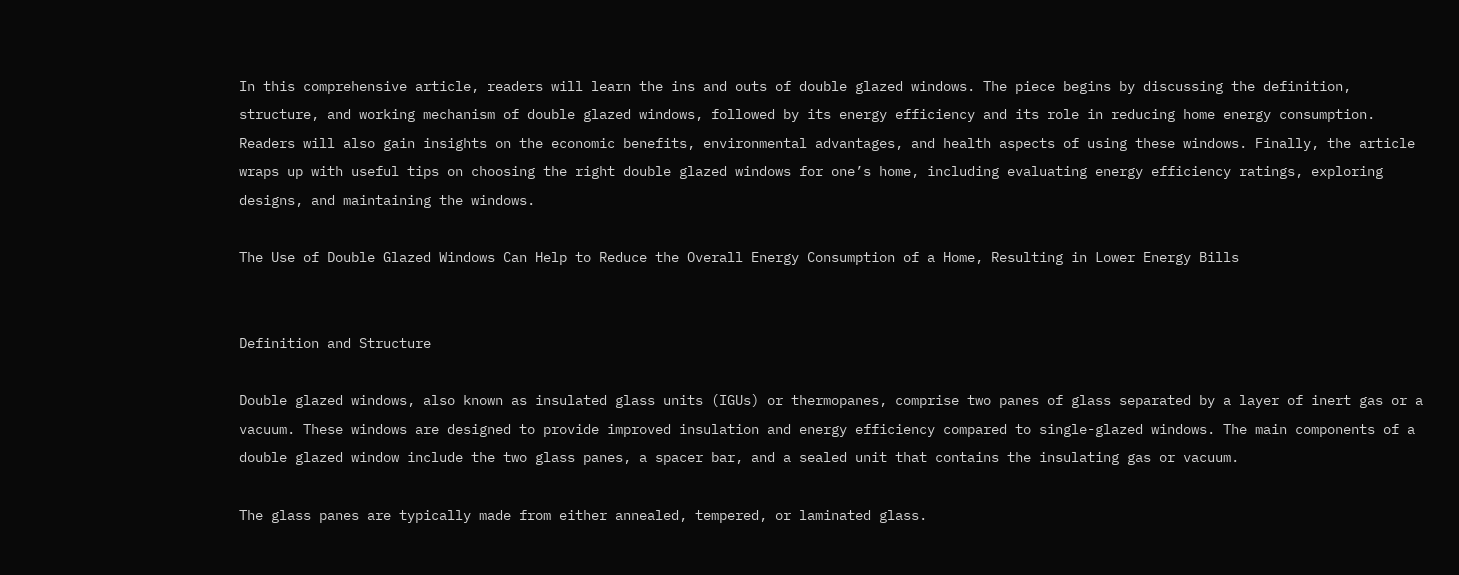In this comprehensive article, readers will learn the ins and outs of double glazed windows. The piece begins by discussing the definition, structure, and working mechanism of double glazed windows, followed by its energy efficiency and its role in reducing home energy consumption. Readers will also gain insights on the economic benefits, environmental advantages, and health aspects of using these windows. Finally, the article wraps up with useful tips on choosing the right double glazed windows for one’s home, including evaluating energy efficiency ratings, exploring designs, and maintaining the windows.

The Use of Double Glazed Windows Can Help to Reduce the Overall Energy Consumption of a Home, Resulting in Lower Energy Bills


Definition and Structure

Double glazed windows, also known as insulated glass units (IGUs) or thermopanes, comprise two panes of glass separated by a layer of inert gas or a vacuum. These windows are designed to provide improved insulation and energy efficiency compared to single-glazed windows. The main components of a double glazed window include the two glass panes, a spacer bar, and a sealed unit that contains the insulating gas or vacuum.

The glass panes are typically made from either annealed, tempered, or laminated glass.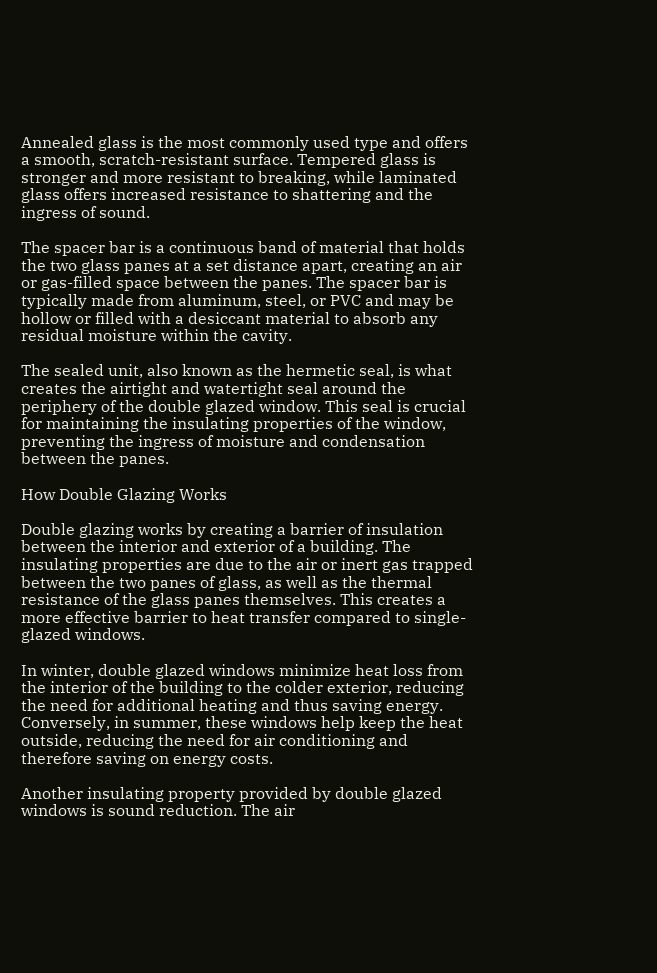Annealed glass is the most commonly used type and offers a smooth, scratch-resistant surface. Tempered glass is stronger and more resistant to breaking, while laminated glass offers increased resistance to shattering and the ingress of sound.

The spacer bar is a continuous band of material that holds the two glass panes at a set distance apart, creating an air or gas-filled space between the panes. The spacer bar is typically made from aluminum, steel, or PVC and may be hollow or filled with a desiccant material to absorb any residual moisture within the cavity.

The sealed unit, also known as the hermetic seal, is what creates the airtight and watertight seal around the periphery of the double glazed window. This seal is crucial for maintaining the insulating properties of the window, preventing the ingress of moisture and condensation between the panes.

How Double Glazing Works

Double glazing works by creating a barrier of insulation between the interior and exterior of a building. The insulating properties are due to the air or inert gas trapped between the two panes of glass, as well as the thermal resistance of the glass panes themselves. This creates a more effective barrier to heat transfer compared to single-glazed windows.

In winter, double glazed windows minimize heat loss from the interior of the building to the colder exterior, reducing the need for additional heating and thus saving energy. Conversely, in summer, these windows help keep the heat outside, reducing the need for air conditioning and therefore saving on energy costs.

Another insulating property provided by double glazed windows is sound reduction. The air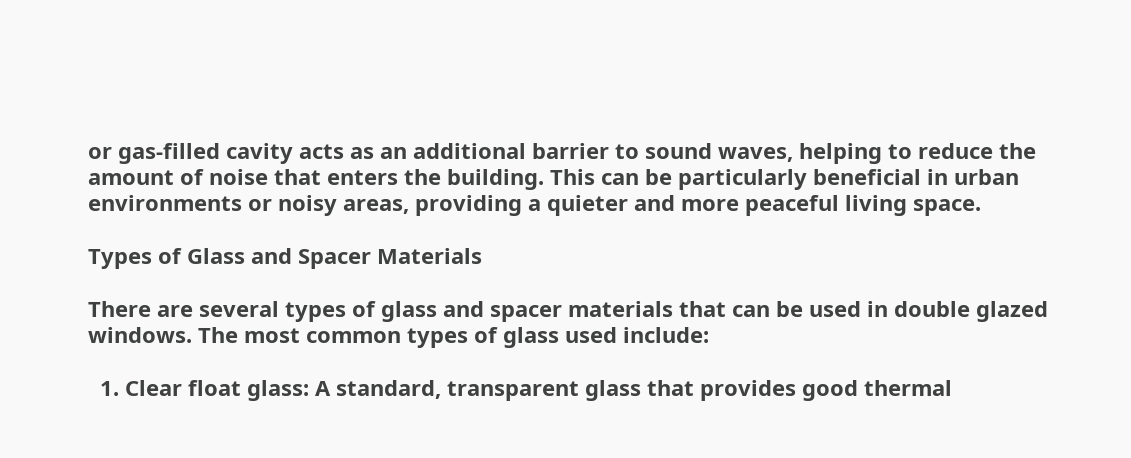or gas-filled cavity acts as an additional barrier to sound waves, helping to reduce the amount of noise that enters the building. This can be particularly beneficial in urban environments or noisy areas, providing a quieter and more peaceful living space.

Types of Glass and Spacer Materials

There are several types of glass and spacer materials that can be used in double glazed windows. The most common types of glass used include:

  1. Clear float glass: A standard, transparent glass that provides good thermal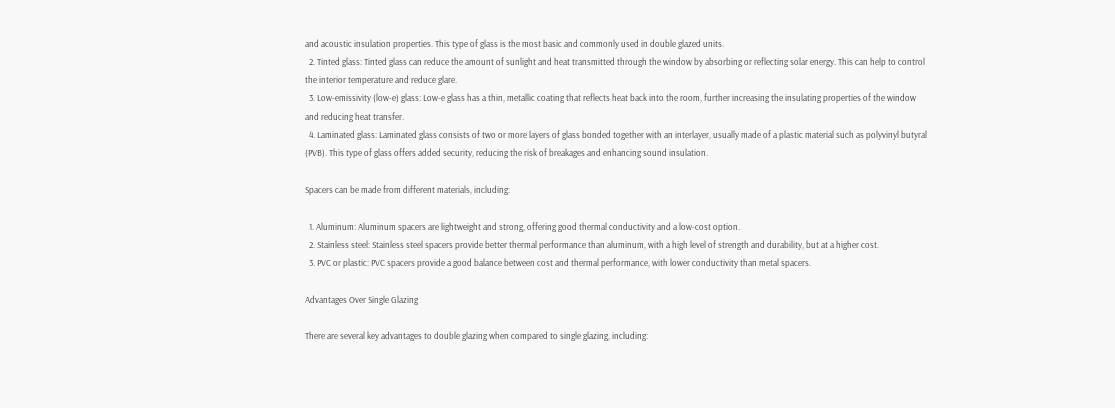and acoustic insulation properties. This type of glass is the most basic and commonly used in double glazed units.
  2. Tinted glass: Tinted glass can reduce the amount of sunlight and heat transmitted through the window by absorbing or reflecting solar energy. This can help to control the interior temperature and reduce glare.
  3. Low-emissivity (low-e) glass: Low-e glass has a thin, metallic coating that reflects heat back into the room, further increasing the insulating properties of the window and reducing heat transfer.
  4. Laminated glass: Laminated glass consists of two or more layers of glass bonded together with an interlayer, usually made of a plastic material such as polyvinyl butyral (PVB). This type of glass offers added security, reducing the risk of breakages and enhancing sound insulation.

Spacers can be made from different materials, including:

  1. Aluminum: Aluminum spacers are lightweight and strong, offering good thermal conductivity and a low-cost option.
  2. Stainless steel: Stainless steel spacers provide better thermal performance than aluminum, with a high level of strength and durability, but at a higher cost.
  3. PVC or plastic: PVC spacers provide a good balance between cost and thermal performance, with lower conductivity than metal spacers.

Advantages Over Single Glazing

There are several key advantages to double glazing when compared to single glazing, including: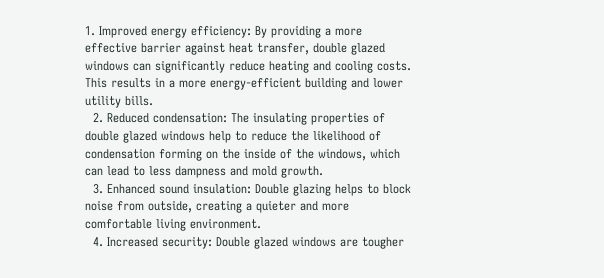1. Improved energy efficiency: By providing a more effective barrier against heat transfer, double glazed windows can significantly reduce heating and cooling costs. This results in a more energy-efficient building and lower utility bills.
  2. Reduced condensation: The insulating properties of double glazed windows help to reduce the likelihood of condensation forming on the inside of the windows, which can lead to less dampness and mold growth.
  3. Enhanced sound insulation: Double glazing helps to block noise from outside, creating a quieter and more comfortable living environment.
  4. Increased security: Double glazed windows are tougher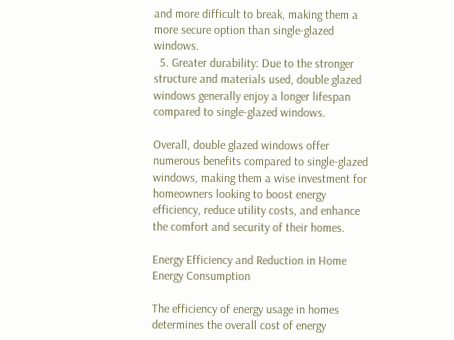and more difficult to break, making them a more secure option than single-glazed windows.
  5. Greater durability: Due to the stronger structure and materials used, double glazed windows generally enjoy a longer lifespan compared to single-glazed windows.

Overall, double glazed windows offer numerous benefits compared to single-glazed windows, making them a wise investment for homeowners looking to boost energy efficiency, reduce utility costs, and enhance the comfort and security of their homes.

Energy Efficiency and Reduction in Home Energy Consumption

The efficiency of energy usage in homes determines the overall cost of energy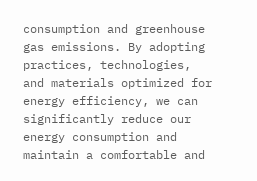consumption and greenhouse gas emissions. By adopting practices, technologies, and materials optimized for energy efficiency, we can significantly reduce our energy consumption and maintain a comfortable and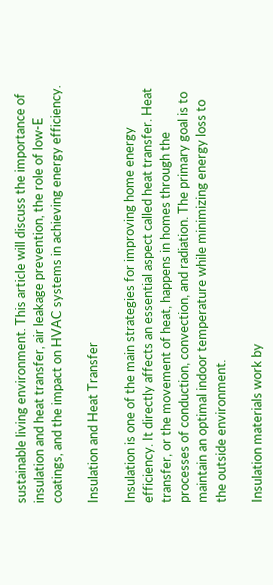sustainable living environment. This article will discuss the importance of insulation and heat transfer, air leakage prevention, the role of low-E coatings, and the impact on HVAC systems in achieving energy efficiency.

Insulation and Heat Transfer

Insulation is one of the main strategies for improving home energy efficiency. It directly affects an essential aspect called heat transfer. Heat transfer, or the movement of heat, happens in homes through the processes of conduction, convection, and radiation. The primary goal is to maintain an optimal indoor temperature while minimizing energy loss to the outside environment.

Insulation materials work by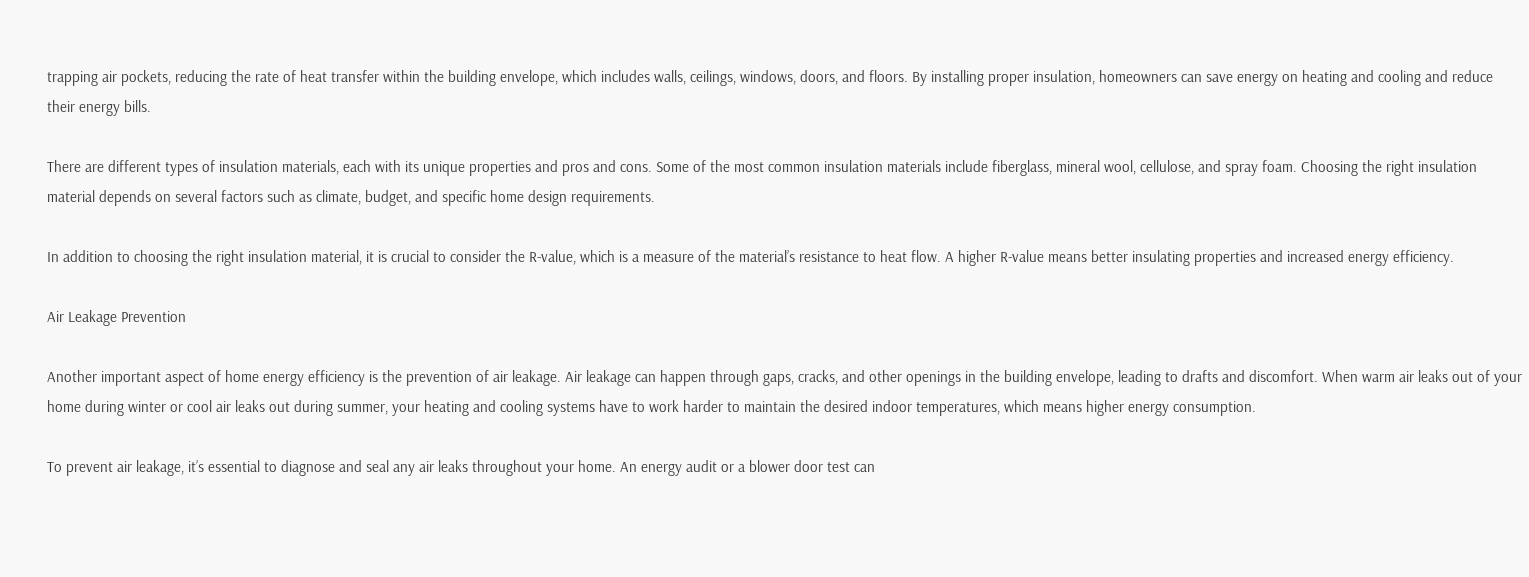trapping air pockets, reducing the rate of heat transfer within the building envelope, which includes walls, ceilings, windows, doors, and floors. By installing proper insulation, homeowners can save energy on heating and cooling and reduce their energy bills.

There are different types of insulation materials, each with its unique properties and pros and cons. Some of the most common insulation materials include fiberglass, mineral wool, cellulose, and spray foam. Choosing the right insulation material depends on several factors such as climate, budget, and specific home design requirements.

In addition to choosing the right insulation material, it is crucial to consider the R-value, which is a measure of the material’s resistance to heat flow. A higher R-value means better insulating properties and increased energy efficiency.

Air Leakage Prevention

Another important aspect of home energy efficiency is the prevention of air leakage. Air leakage can happen through gaps, cracks, and other openings in the building envelope, leading to drafts and discomfort. When warm air leaks out of your home during winter or cool air leaks out during summer, your heating and cooling systems have to work harder to maintain the desired indoor temperatures, which means higher energy consumption.

To prevent air leakage, it’s essential to diagnose and seal any air leaks throughout your home. An energy audit or a blower door test can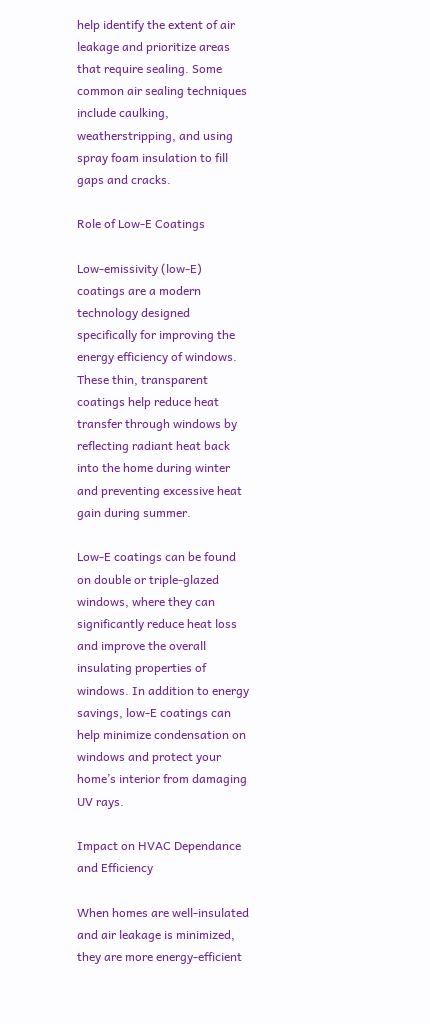help identify the extent of air leakage and prioritize areas that require sealing. Some common air sealing techniques include caulking, weatherstripping, and using spray foam insulation to fill gaps and cracks.

Role of Low-E Coatings

Low-emissivity (low-E) coatings are a modern technology designed specifically for improving the energy efficiency of windows. These thin, transparent coatings help reduce heat transfer through windows by reflecting radiant heat back into the home during winter and preventing excessive heat gain during summer.

Low-E coatings can be found on double or triple-glazed windows, where they can significantly reduce heat loss and improve the overall insulating properties of windows. In addition to energy savings, low-E coatings can help minimize condensation on windows and protect your home’s interior from damaging UV rays.

Impact on HVAC Dependance and Efficiency

When homes are well-insulated and air leakage is minimized, they are more energy-efficient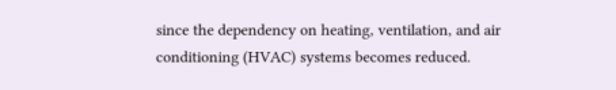since the dependency on heating, ventilation, and air conditioning (HVAC) systems becomes reduced.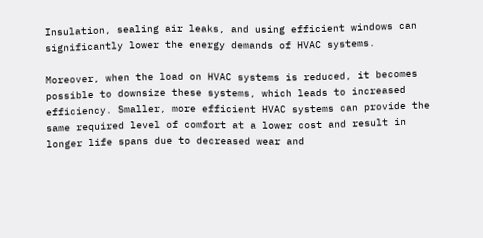Insulation, sealing air leaks, and using efficient windows can significantly lower the energy demands of HVAC systems.

Moreover, when the load on HVAC systems is reduced, it becomes possible to downsize these systems, which leads to increased efficiency. Smaller, more efficient HVAC systems can provide the same required level of comfort at a lower cost and result in longer life spans due to decreased wear and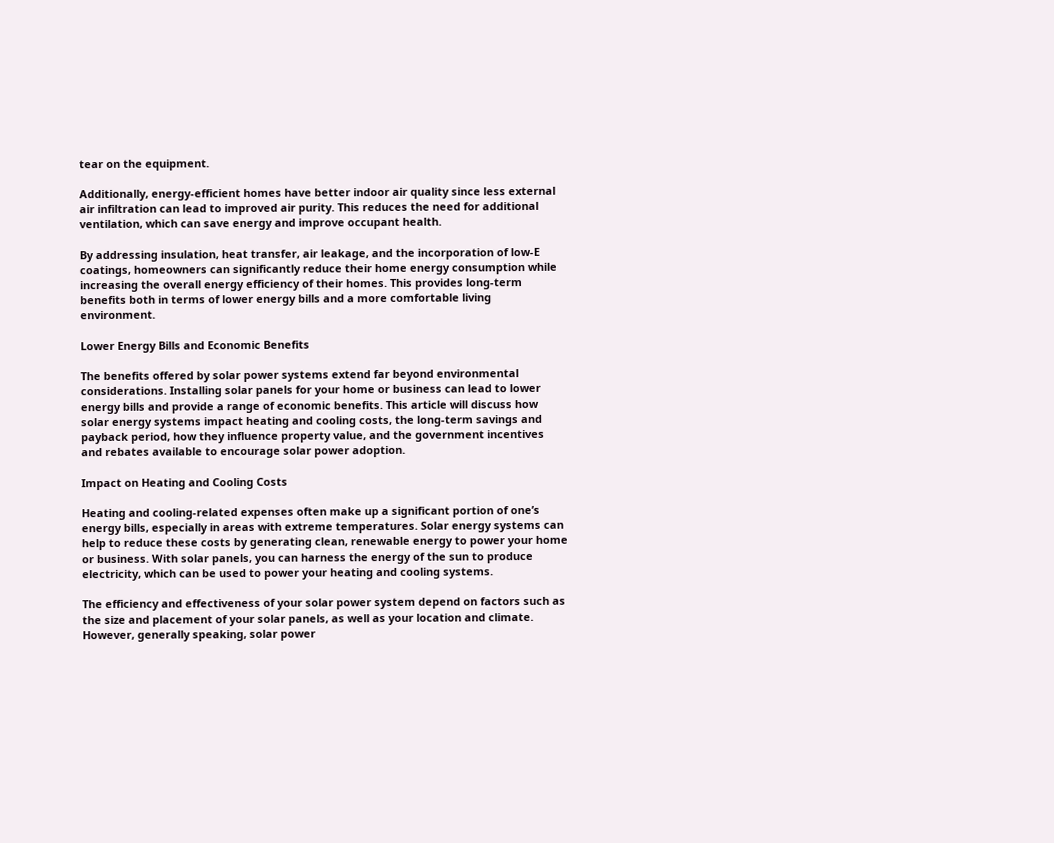tear on the equipment.

Additionally, energy-efficient homes have better indoor air quality since less external air infiltration can lead to improved air purity. This reduces the need for additional ventilation, which can save energy and improve occupant health.

By addressing insulation, heat transfer, air leakage, and the incorporation of low-E coatings, homeowners can significantly reduce their home energy consumption while increasing the overall energy efficiency of their homes. This provides long-term benefits both in terms of lower energy bills and a more comfortable living environment.

Lower Energy Bills and Economic Benefits

The benefits offered by solar power systems extend far beyond environmental considerations. Installing solar panels for your home or business can lead to lower energy bills and provide a range of economic benefits. This article will discuss how solar energy systems impact heating and cooling costs, the long-term savings and payback period, how they influence property value, and the government incentives and rebates available to encourage solar power adoption.

Impact on Heating and Cooling Costs

Heating and cooling-related expenses often make up a significant portion of one’s energy bills, especially in areas with extreme temperatures. Solar energy systems can help to reduce these costs by generating clean, renewable energy to power your home or business. With solar panels, you can harness the energy of the sun to produce electricity, which can be used to power your heating and cooling systems.

The efficiency and effectiveness of your solar power system depend on factors such as the size and placement of your solar panels, as well as your location and climate. However, generally speaking, solar power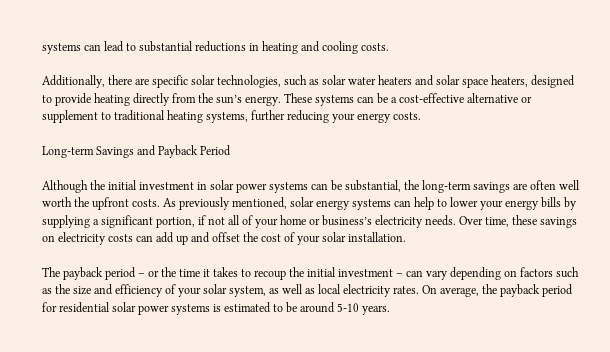systems can lead to substantial reductions in heating and cooling costs.

Additionally, there are specific solar technologies, such as solar water heaters and solar space heaters, designed to provide heating directly from the sun’s energy. These systems can be a cost-effective alternative or supplement to traditional heating systems, further reducing your energy costs.

Long-term Savings and Payback Period

Although the initial investment in solar power systems can be substantial, the long-term savings are often well worth the upfront costs. As previously mentioned, solar energy systems can help to lower your energy bills by supplying a significant portion, if not all of your home or business’s electricity needs. Over time, these savings on electricity costs can add up and offset the cost of your solar installation.

The payback period – or the time it takes to recoup the initial investment – can vary depending on factors such as the size and efficiency of your solar system, as well as local electricity rates. On average, the payback period for residential solar power systems is estimated to be around 5-10 years.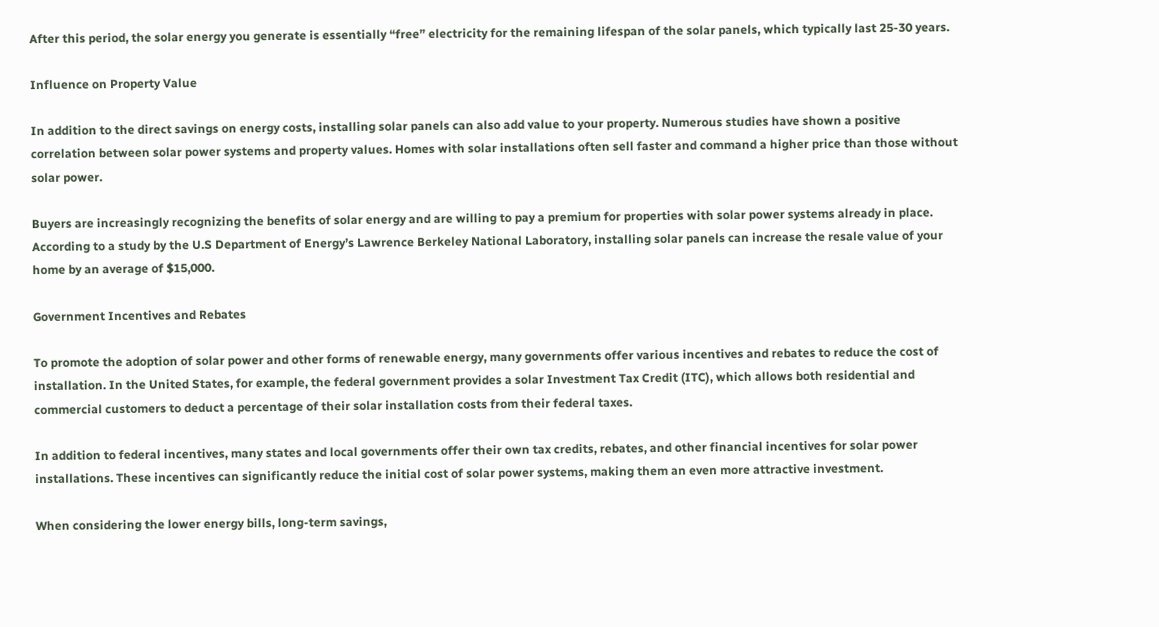After this period, the solar energy you generate is essentially “free” electricity for the remaining lifespan of the solar panels, which typically last 25-30 years.

Influence on Property Value

In addition to the direct savings on energy costs, installing solar panels can also add value to your property. Numerous studies have shown a positive correlation between solar power systems and property values. Homes with solar installations often sell faster and command a higher price than those without solar power.

Buyers are increasingly recognizing the benefits of solar energy and are willing to pay a premium for properties with solar power systems already in place. According to a study by the U.S Department of Energy’s Lawrence Berkeley National Laboratory, installing solar panels can increase the resale value of your home by an average of $15,000.

Government Incentives and Rebates

To promote the adoption of solar power and other forms of renewable energy, many governments offer various incentives and rebates to reduce the cost of installation. In the United States, for example, the federal government provides a solar Investment Tax Credit (ITC), which allows both residential and commercial customers to deduct a percentage of their solar installation costs from their federal taxes.

In addition to federal incentives, many states and local governments offer their own tax credits, rebates, and other financial incentives for solar power installations. These incentives can significantly reduce the initial cost of solar power systems, making them an even more attractive investment.

When considering the lower energy bills, long-term savings,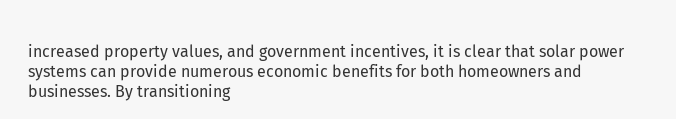increased property values, and government incentives, it is clear that solar power systems can provide numerous economic benefits for both homeowners and businesses. By transitioning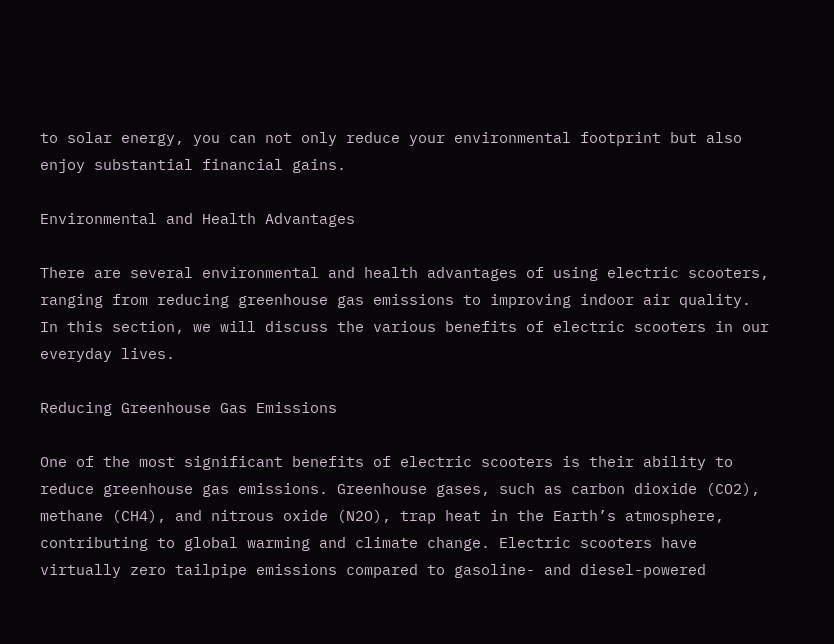to solar energy, you can not only reduce your environmental footprint but also enjoy substantial financial gains.

Environmental and Health Advantages

There are several environmental and health advantages of using electric scooters, ranging from reducing greenhouse gas emissions to improving indoor air quality. In this section, we will discuss the various benefits of electric scooters in our everyday lives.

Reducing Greenhouse Gas Emissions

One of the most significant benefits of electric scooters is their ability to reduce greenhouse gas emissions. Greenhouse gases, such as carbon dioxide (CO2), methane (CH4), and nitrous oxide (N2O), trap heat in the Earth’s atmosphere, contributing to global warming and climate change. Electric scooters have virtually zero tailpipe emissions compared to gasoline- and diesel-powered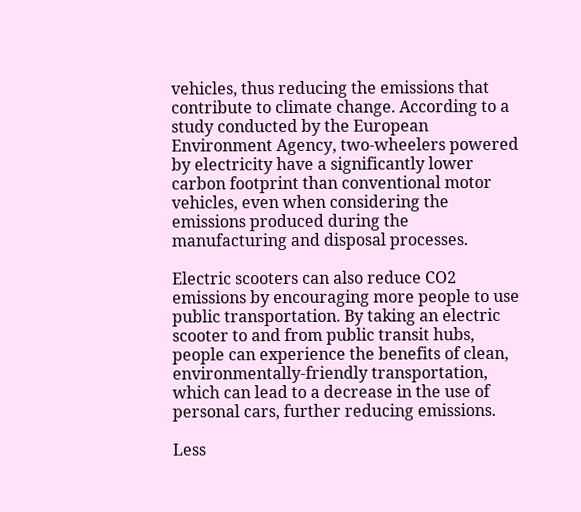vehicles, thus reducing the emissions that contribute to climate change. According to a study conducted by the European Environment Agency, two-wheelers powered by electricity have a significantly lower carbon footprint than conventional motor vehicles, even when considering the emissions produced during the manufacturing and disposal processes.

Electric scooters can also reduce CO2 emissions by encouraging more people to use public transportation. By taking an electric scooter to and from public transit hubs, people can experience the benefits of clean, environmentally-friendly transportation, which can lead to a decrease in the use of personal cars, further reducing emissions.

Less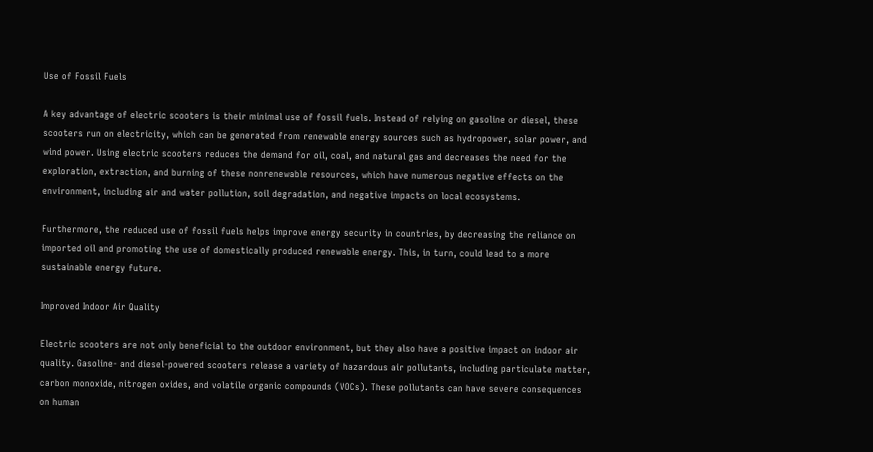Use of Fossil Fuels

A key advantage of electric scooters is their minimal use of fossil fuels. Instead of relying on gasoline or diesel, these scooters run on electricity, which can be generated from renewable energy sources such as hydropower, solar power, and wind power. Using electric scooters reduces the demand for oil, coal, and natural gas and decreases the need for the exploration, extraction, and burning of these nonrenewable resources, which have numerous negative effects on the environment, including air and water pollution, soil degradation, and negative impacts on local ecosystems.

Furthermore, the reduced use of fossil fuels helps improve energy security in countries, by decreasing the reliance on imported oil and promoting the use of domestically produced renewable energy. This, in turn, could lead to a more sustainable energy future.

Improved Indoor Air Quality

Electric scooters are not only beneficial to the outdoor environment, but they also have a positive impact on indoor air quality. Gasoline- and diesel-powered scooters release a variety of hazardous air pollutants, including particulate matter, carbon monoxide, nitrogen oxides, and volatile organic compounds (VOCs). These pollutants can have severe consequences on human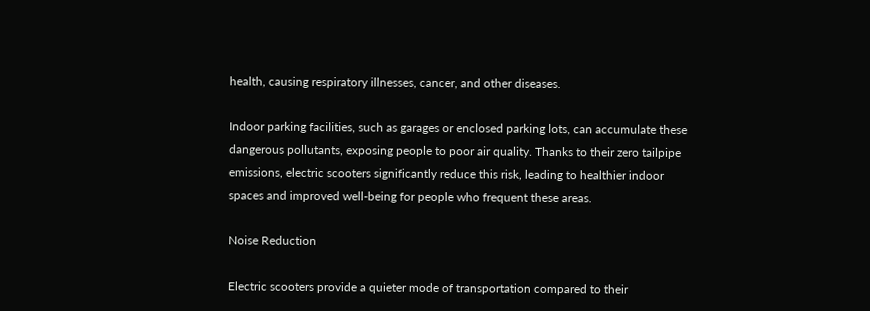health, causing respiratory illnesses, cancer, and other diseases.

Indoor parking facilities, such as garages or enclosed parking lots, can accumulate these dangerous pollutants, exposing people to poor air quality. Thanks to their zero tailpipe emissions, electric scooters significantly reduce this risk, leading to healthier indoor spaces and improved well-being for people who frequent these areas.

Noise Reduction

Electric scooters provide a quieter mode of transportation compared to their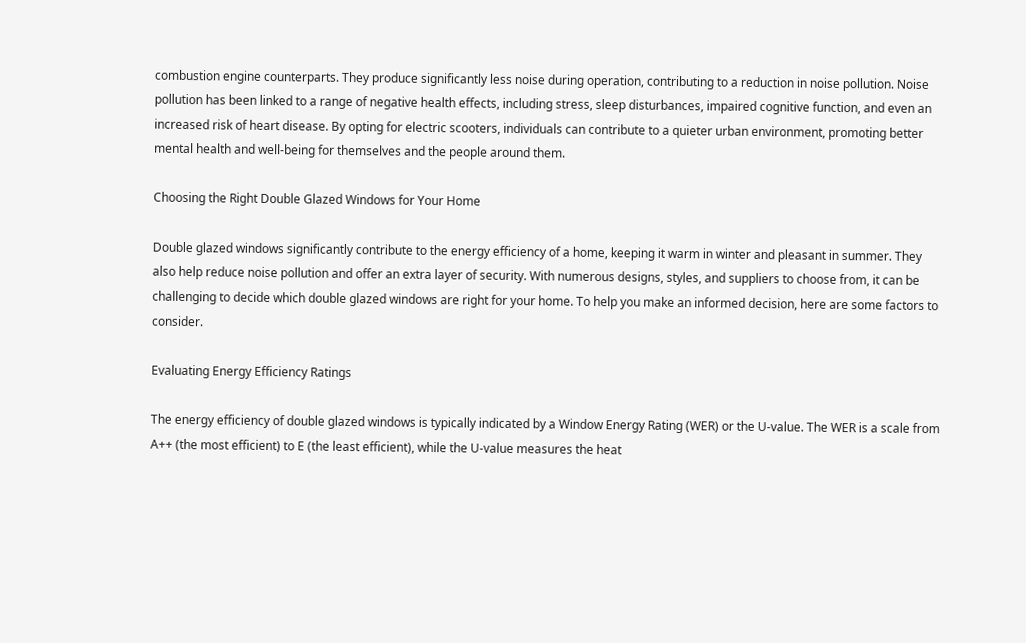combustion engine counterparts. They produce significantly less noise during operation, contributing to a reduction in noise pollution. Noise pollution has been linked to a range of negative health effects, including stress, sleep disturbances, impaired cognitive function, and even an increased risk of heart disease. By opting for electric scooters, individuals can contribute to a quieter urban environment, promoting better mental health and well-being for themselves and the people around them.

Choosing the Right Double Glazed Windows for Your Home

Double glazed windows significantly contribute to the energy efficiency of a home, keeping it warm in winter and pleasant in summer. They also help reduce noise pollution and offer an extra layer of security. With numerous designs, styles, and suppliers to choose from, it can be challenging to decide which double glazed windows are right for your home. To help you make an informed decision, here are some factors to consider.

Evaluating Energy Efficiency Ratings

The energy efficiency of double glazed windows is typically indicated by a Window Energy Rating (WER) or the U-value. The WER is a scale from A++ (the most efficient) to E (the least efficient), while the U-value measures the heat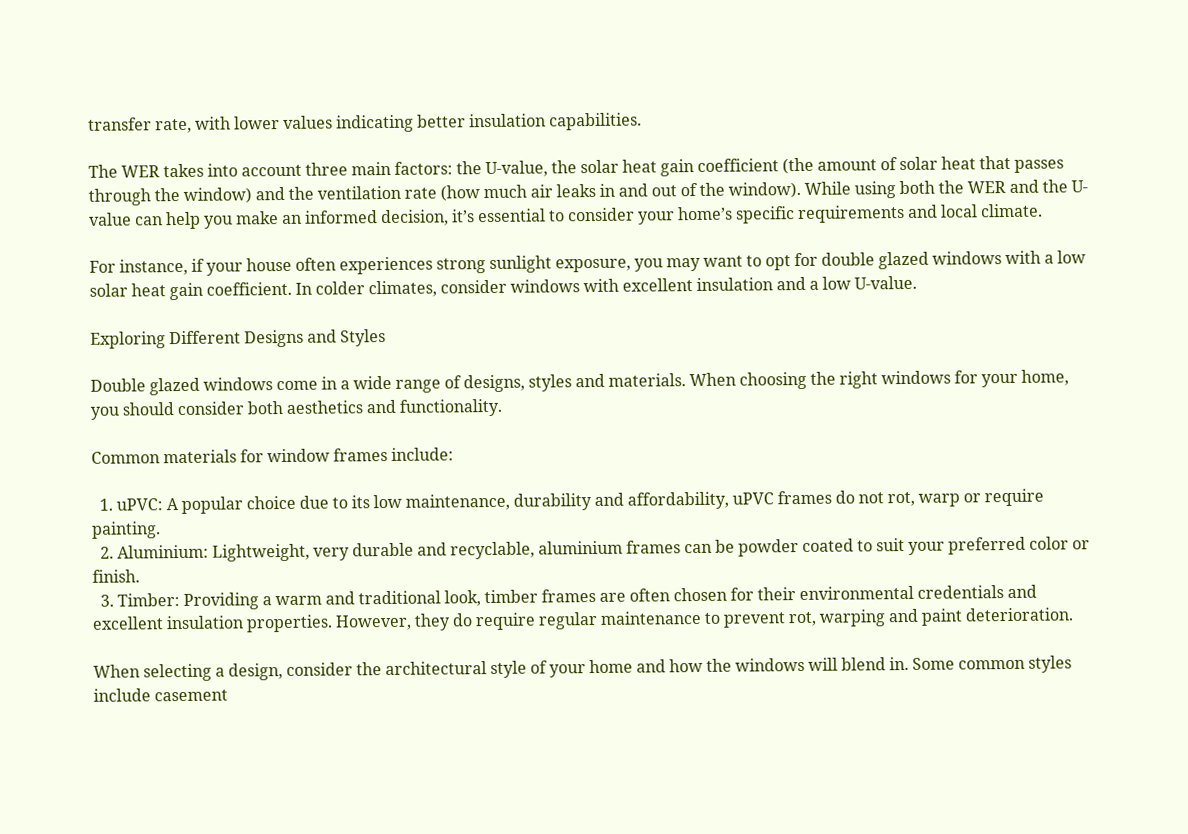transfer rate, with lower values indicating better insulation capabilities.

The WER takes into account three main factors: the U-value, the solar heat gain coefficient (the amount of solar heat that passes through the window) and the ventilation rate (how much air leaks in and out of the window). While using both the WER and the U-value can help you make an informed decision, it’s essential to consider your home’s specific requirements and local climate.

For instance, if your house often experiences strong sunlight exposure, you may want to opt for double glazed windows with a low solar heat gain coefficient. In colder climates, consider windows with excellent insulation and a low U-value.

Exploring Different Designs and Styles

Double glazed windows come in a wide range of designs, styles and materials. When choosing the right windows for your home, you should consider both aesthetics and functionality.

Common materials for window frames include:

  1. uPVC: A popular choice due to its low maintenance, durability and affordability, uPVC frames do not rot, warp or require painting.
  2. Aluminium: Lightweight, very durable and recyclable, aluminium frames can be powder coated to suit your preferred color or finish.
  3. Timber: Providing a warm and traditional look, timber frames are often chosen for their environmental credentials and excellent insulation properties. However, they do require regular maintenance to prevent rot, warping and paint deterioration.

When selecting a design, consider the architectural style of your home and how the windows will blend in. Some common styles include casement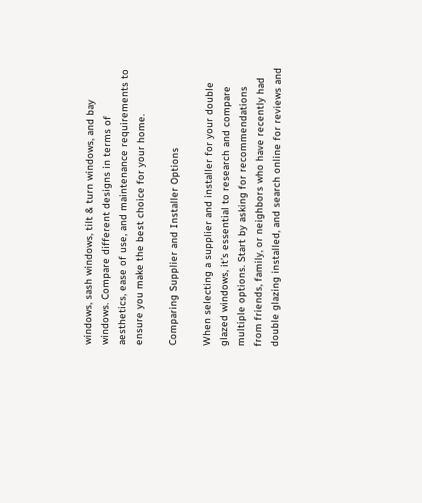windows, sash windows, tilt & turn windows, and bay windows. Compare different designs in terms of aesthetics, ease of use, and maintenance requirements to ensure you make the best choice for your home.

Comparing Supplier and Installer Options

When selecting a supplier and installer for your double glazed windows, it’s essential to research and compare multiple options. Start by asking for recommendations from friends, family, or neighbors who have recently had double glazing installed, and search online for reviews and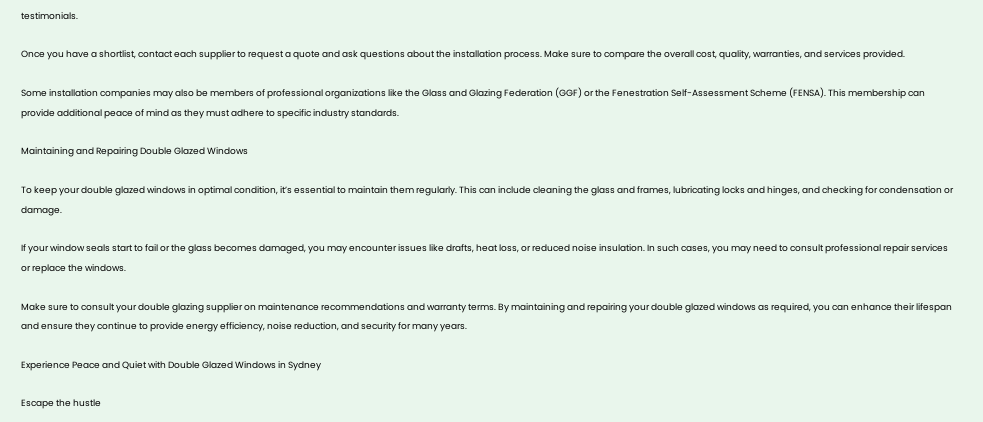testimonials.

Once you have a shortlist, contact each supplier to request a quote and ask questions about the installation process. Make sure to compare the overall cost, quality, warranties, and services provided.

Some installation companies may also be members of professional organizations like the Glass and Glazing Federation (GGF) or the Fenestration Self-Assessment Scheme (FENSA). This membership can provide additional peace of mind as they must adhere to specific industry standards.

Maintaining and Repairing Double Glazed Windows

To keep your double glazed windows in optimal condition, it’s essential to maintain them regularly. This can include cleaning the glass and frames, lubricating locks and hinges, and checking for condensation or damage.

If your window seals start to fail or the glass becomes damaged, you may encounter issues like drafts, heat loss, or reduced noise insulation. In such cases, you may need to consult professional repair services or replace the windows.

Make sure to consult your double glazing supplier on maintenance recommendations and warranty terms. By maintaining and repairing your double glazed windows as required, you can enhance their lifespan and ensure they continue to provide energy efficiency, noise reduction, and security for many years.

Experience Peace and Quiet with Double Glazed Windows in Sydney

Escape the hustle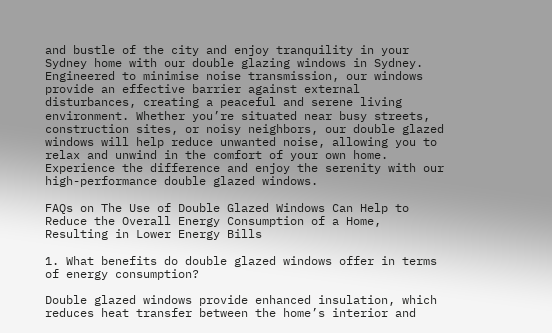and bustle of the city and enjoy tranquility in your Sydney home with our double glazing windows in Sydney. Engineered to minimise noise transmission, our windows provide an effective barrier against external disturbances, creating a peaceful and serene living environment. Whether you’re situated near busy streets, construction sites, or noisy neighbors, our double glazed windows will help reduce unwanted noise, allowing you to relax and unwind in the comfort of your own home. Experience the difference and enjoy the serenity with our high-performance double glazed windows.

FAQs on The Use of Double Glazed Windows Can Help to Reduce the Overall Energy Consumption of a Home, Resulting in Lower Energy Bills

1. What benefits do double glazed windows offer in terms of energy consumption?

Double glazed windows provide enhanced insulation, which reduces heat transfer between the home’s interior and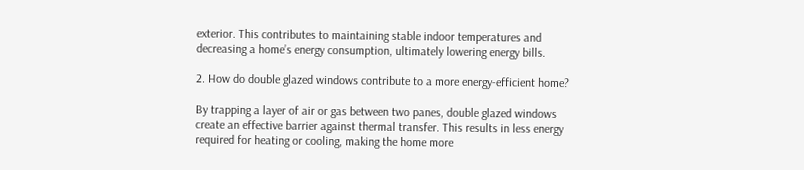exterior. This contributes to maintaining stable indoor temperatures and decreasing a home’s energy consumption, ultimately lowering energy bills.

2. How do double glazed windows contribute to a more energy-efficient home?

By trapping a layer of air or gas between two panes, double glazed windows create an effective barrier against thermal transfer. This results in less energy required for heating or cooling, making the home more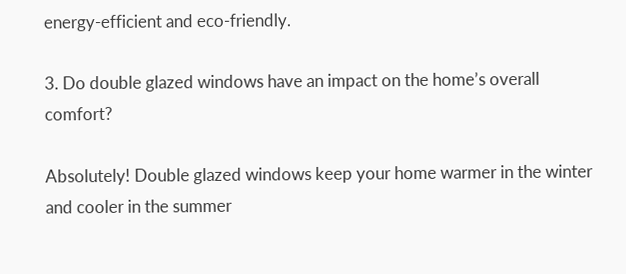energy-efficient and eco-friendly.

3. Do double glazed windows have an impact on the home’s overall comfort?

Absolutely! Double glazed windows keep your home warmer in the winter and cooler in the summer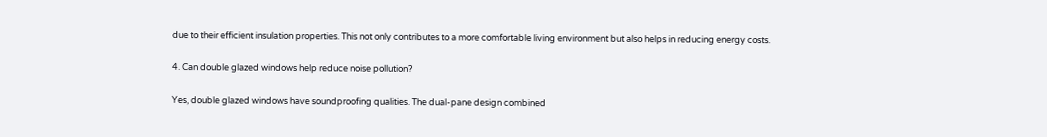due to their efficient insulation properties. This not only contributes to a more comfortable living environment but also helps in reducing energy costs.

4. Can double glazed windows help reduce noise pollution?

Yes, double glazed windows have soundproofing qualities. The dual-pane design combined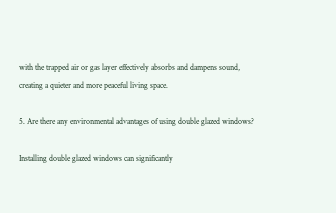with the trapped air or gas layer effectively absorbs and dampens sound, creating a quieter and more peaceful living space.

5. Are there any environmental advantages of using double glazed windows?

Installing double glazed windows can significantly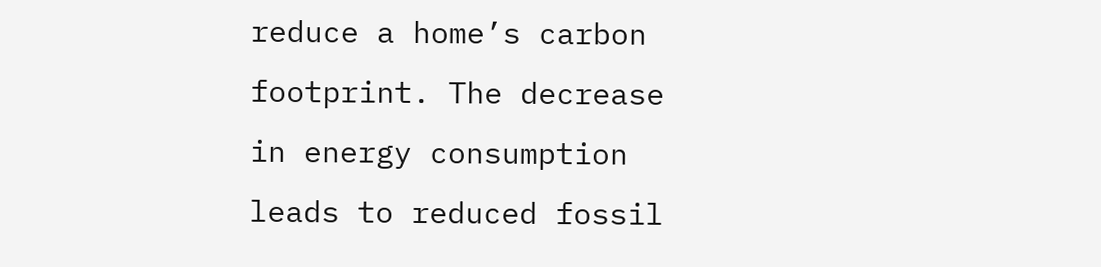reduce a home’s carbon footprint. The decrease in energy consumption leads to reduced fossil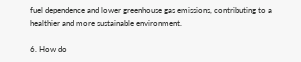fuel dependence and lower greenhouse gas emissions, contributing to a healthier and more sustainable environment.

6. How do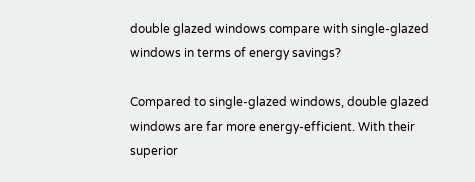double glazed windows compare with single-glazed windows in terms of energy savings?

Compared to single-glazed windows, double glazed windows are far more energy-efficient. With their superior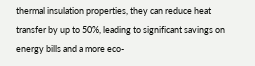thermal insulation properties, they can reduce heat transfer by up to 50%, leading to significant savings on energy bills and a more eco-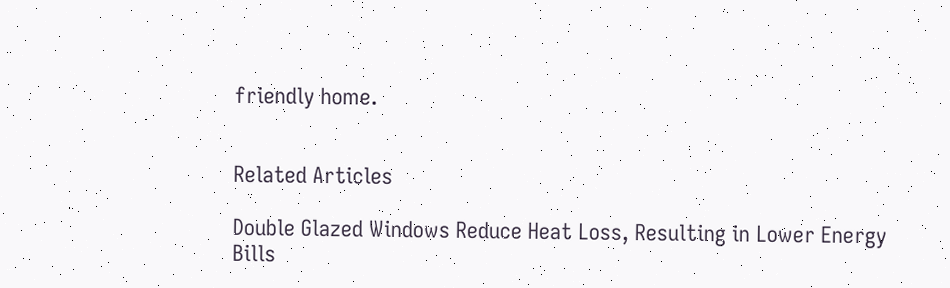friendly home.


Related Articles

Double Glazed Windows Reduce Heat Loss, Resulting in Lower Energy Bills